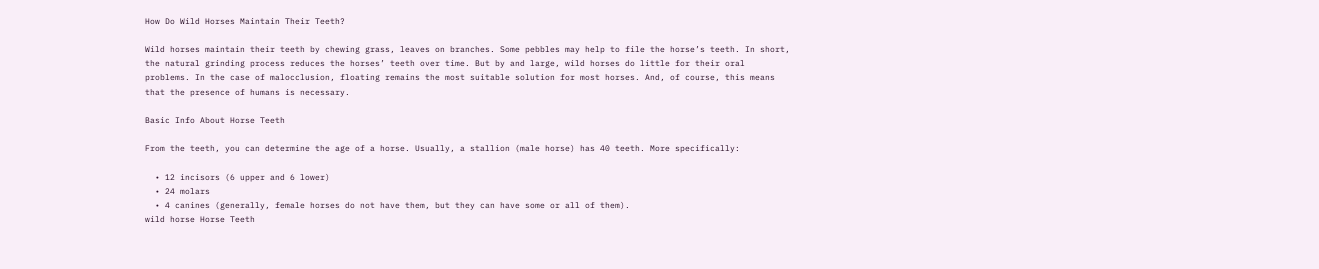How Do Wild Horses Maintain Their Teeth?

Wild horses maintain their teeth by chewing grass, leaves on branches. Some pebbles may help to file the horse’s teeth. In short, the natural grinding process reduces the horses’ teeth over time. But by and large, wild horses do little for their oral problems. In the case of malocclusion, floating remains the most suitable solution for most horses. And, of course, this means that the presence of humans is necessary.

Basic Info About Horse Teeth

From the teeth, you can determine the age of a horse. Usually, a stallion (male horse) has 40 teeth. More specifically:

  • 12 incisors (6 upper and 6 lower)
  • 24 molars
  • 4 canines (generally, female horses do not have them, but they can have some or all of them).
wild horse Horse Teeth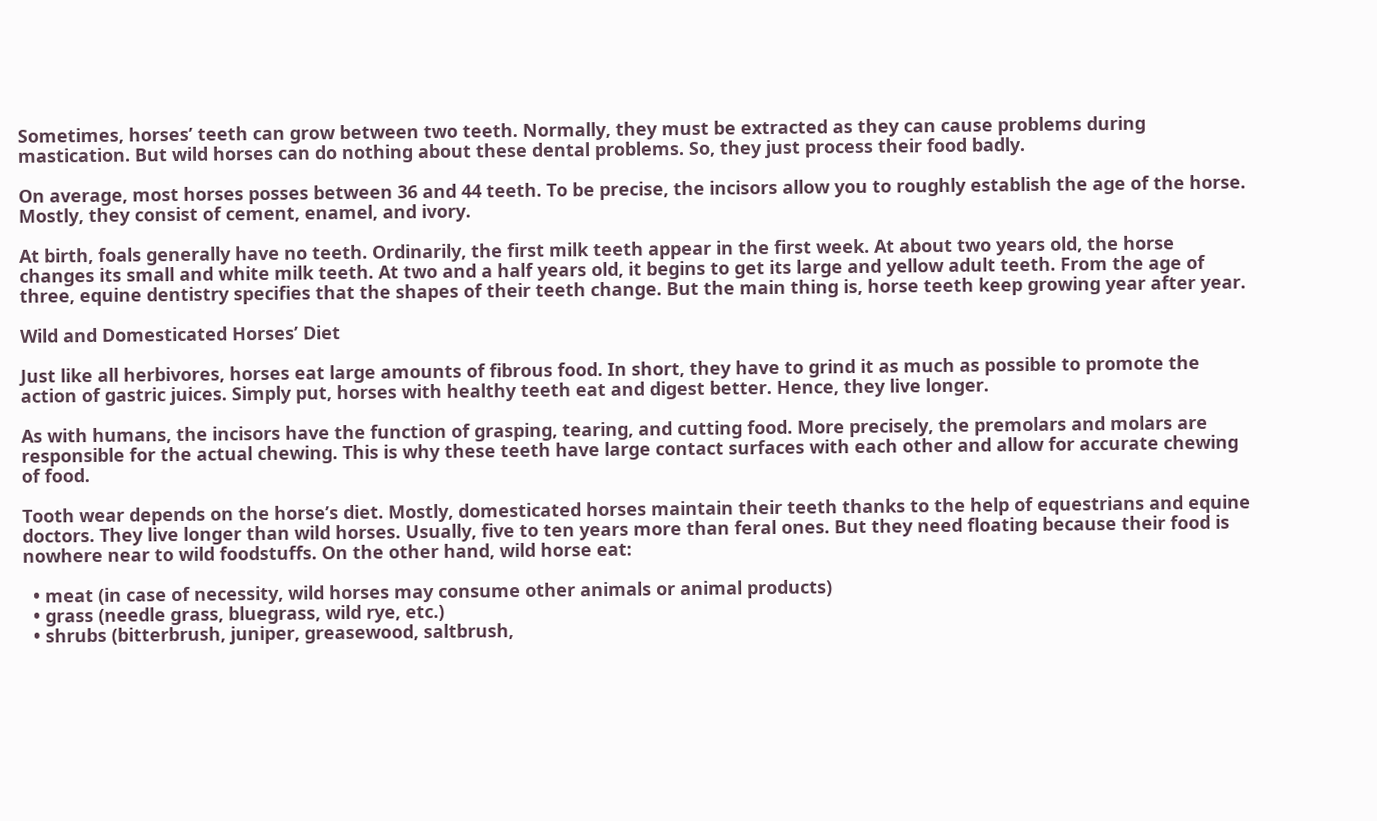Sometimes, horses’ teeth can grow between two teeth. Normally, they must be extracted as they can cause problems during mastication. But wild horses can do nothing about these dental problems. So, they just process their food badly.

On average, most horses posses between 36 and 44 teeth. To be precise, the incisors allow you to roughly establish the age of the horse. Mostly, they consist of cement, enamel, and ivory.

At birth, foals generally have no teeth. Ordinarily, the first milk teeth appear in the first week. At about two years old, the horse changes its small and white milk teeth. At two and a half years old, it begins to get its large and yellow adult teeth. From the age of three, equine dentistry specifies that the shapes of their teeth change. But the main thing is, horse teeth keep growing year after year.

Wild and Domesticated Horses’ Diet

Just like all herbivores, horses eat large amounts of fibrous food. In short, they have to grind it as much as possible to promote the action of gastric juices. Simply put, horses with healthy teeth eat and digest better. Hence, they live longer.

As with humans, the incisors have the function of grasping, tearing, and cutting food. More precisely, the premolars and molars are responsible for the actual chewing. This is why these teeth have large contact surfaces with each other and allow for accurate chewing of food.

Tooth wear depends on the horse’s diet. Mostly, domesticated horses maintain their teeth thanks to the help of equestrians and equine doctors. They live longer than wild horses. Usually, five to ten years more than feral ones. But they need floating because their food is nowhere near to wild foodstuffs. On the other hand, wild horse eat:

  • meat (in case of necessity, wild horses may consume other animals or animal products)
  • grass (needle grass, bluegrass, wild rye, etc.)
  • shrubs (bitterbrush, juniper, greasewood, saltbrush,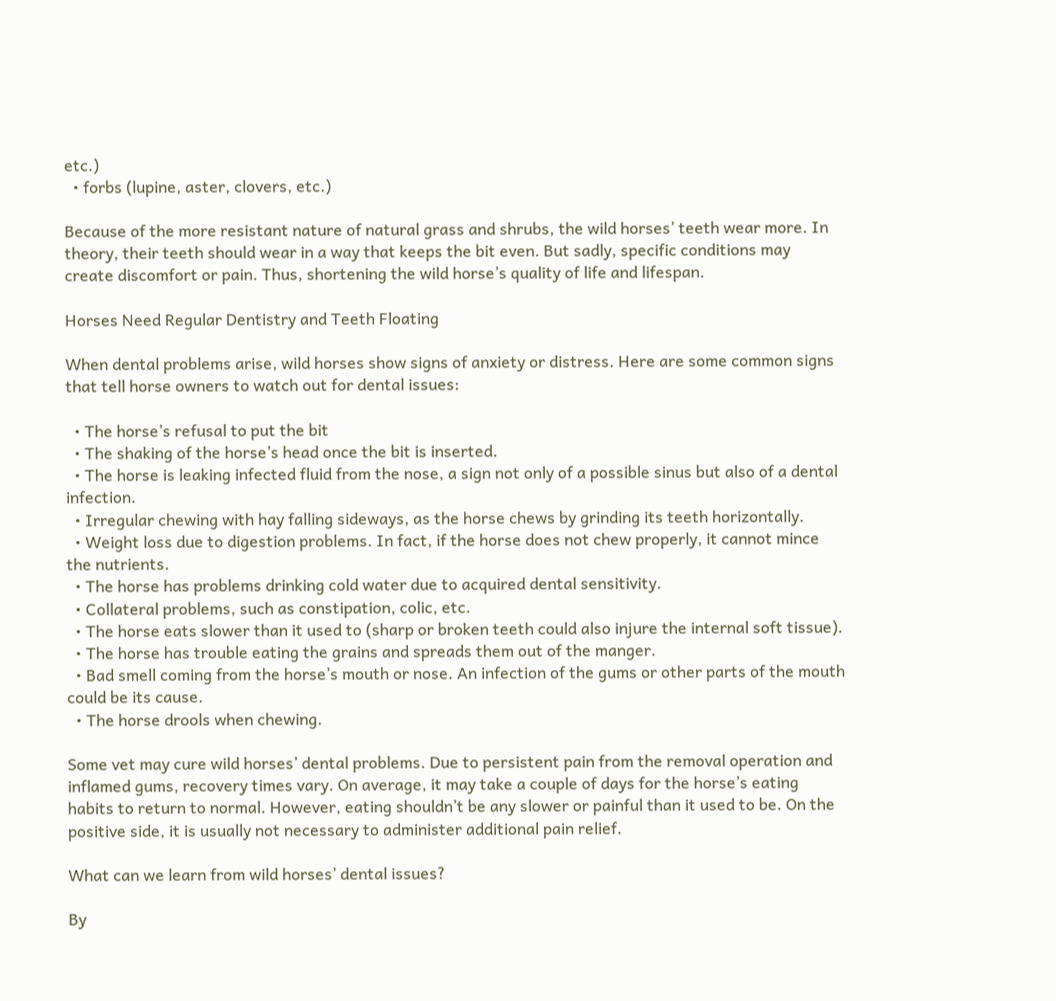etc.)
  • forbs (lupine, aster, clovers, etc.)

Because of the more resistant nature of natural grass and shrubs, the wild horses’ teeth wear more. In theory, their teeth should wear in a way that keeps the bit even. But sadly, specific conditions may create discomfort or pain. Thus, shortening the wild horse’s quality of life and lifespan.

Horses Need Regular Dentistry and Teeth Floating

When dental problems arise, wild horses show signs of anxiety or distress. Here are some common signs that tell horse owners to watch out for dental issues:

  • The horse’s refusal to put the bit
  • The shaking of the horse’s head once the bit is inserted.
  • The horse is leaking infected fluid from the nose, a sign not only of a possible sinus but also of a dental infection.
  • Irregular chewing with hay falling sideways, as the horse chews by grinding its teeth horizontally.
  • Weight loss due to digestion problems. In fact, if the horse does not chew properly, it cannot mince the nutrients.
  • The horse has problems drinking cold water due to acquired dental sensitivity.
  • Collateral problems, such as constipation, colic, etc.
  • The horse eats slower than it used to (sharp or broken teeth could also injure the internal soft tissue).
  • The horse has trouble eating the grains and spreads them out of the manger.
  • Bad smell coming from the horse’s mouth or nose. An infection of the gums or other parts of the mouth could be its cause.
  • The horse drools when chewing.

Some vet may cure wild horses’ dental problems. Due to persistent pain from the removal operation and inflamed gums, recovery times vary. On average, it may take a couple of days for the horse’s eating habits to return to normal. However, eating shouldn’t be any slower or painful than it used to be. On the positive side, it is usually not necessary to administer additional pain relief.

What can we learn from wild horses’ dental issues?

By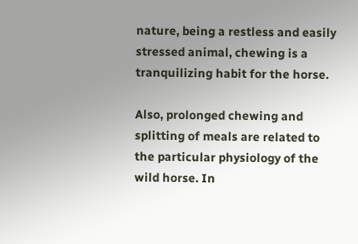nature, being a restless and easily stressed animal, chewing is a tranquilizing habit for the horse.

Also, prolonged chewing and splitting of meals are related to the particular physiology of the wild horse. In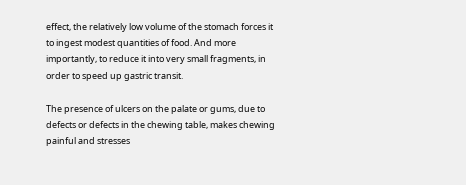effect, the relatively low volume of the stomach forces it to ingest modest quantities of food. And more importantly, to reduce it into very small fragments, in order to speed up gastric transit.

The presence of ulcers on the palate or gums, due to defects or defects in the chewing table, makes chewing painful and stresses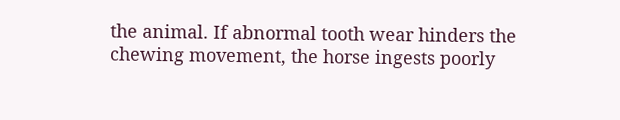the animal. If abnormal tooth wear hinders the chewing movement, the horse ingests poorly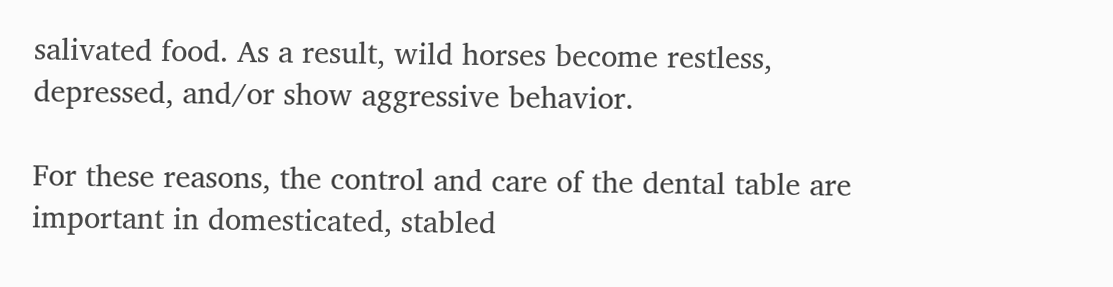salivated food. As a result, wild horses become restless, depressed, and/or show aggressive behavior.

For these reasons, the control and care of the dental table are important in domesticated, stabled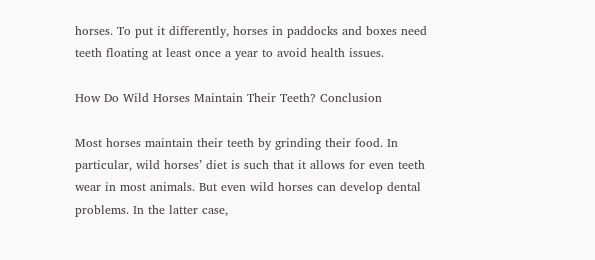horses. To put it differently, horses in paddocks and boxes need teeth floating at least once a year to avoid health issues.

How Do Wild Horses Maintain Their Teeth? Conclusion

Most horses maintain their teeth by grinding their food. In particular, wild horses’ diet is such that it allows for even teeth wear in most animals. But even wild horses can develop dental problems. In the latter case,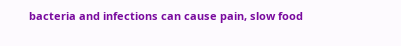bacteria and infections can cause pain, slow food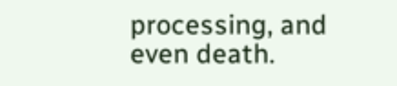processing, and even death.